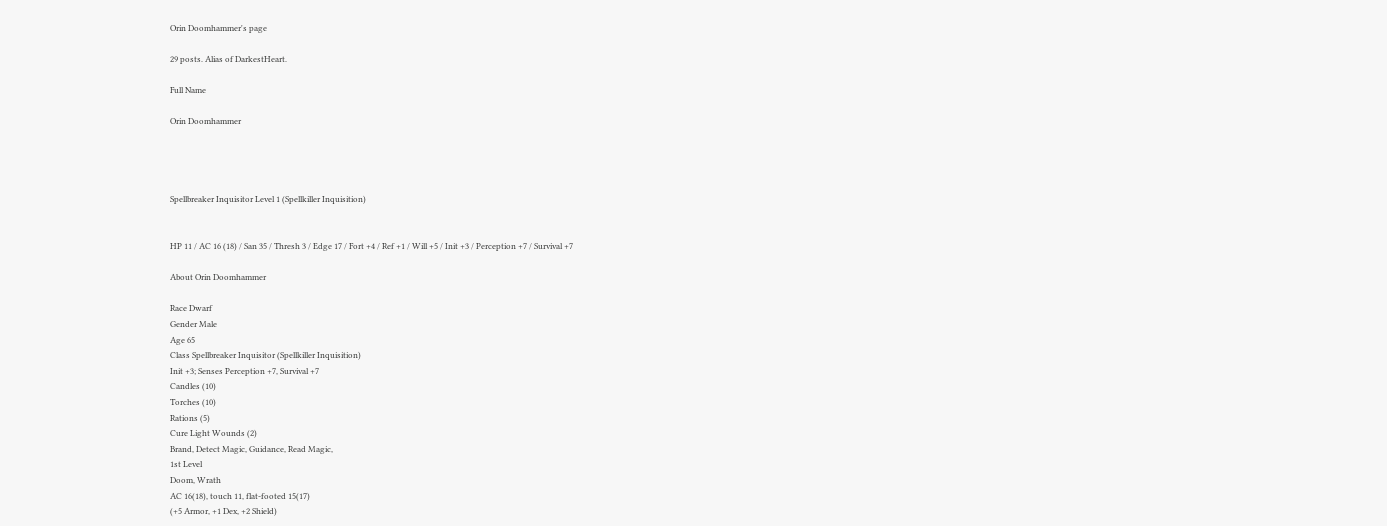Orin Doomhammer's page

29 posts. Alias of DarkestHeart.

Full Name

Orin Doomhammer




Spellbreaker Inquisitor Level 1 (Spellkiller Inquisition)


HP 11 / AC 16 (18) / San 35 / Thresh 3 / Edge 17 / Fort +4 / Ref +1 / Will +5 / Init +3 / Perception +7 / Survival +7

About Orin Doomhammer

Race Dwarf
Gender Male
Age 65
Class Spellbreaker Inquisitor (Spellkiller Inquisition)
Init +3; Senses Perception +7, Survival +7
Candles (10)
Torches (10)
Rations (5)
Cure Light Wounds (2)
Brand, Detect Magic, Guidance, Read Magic,
1st Level
Doom, Wrath
AC 16(18), touch 11, flat-footed 15(17)
(+5 Armor, +1 Dex, +2 Shield)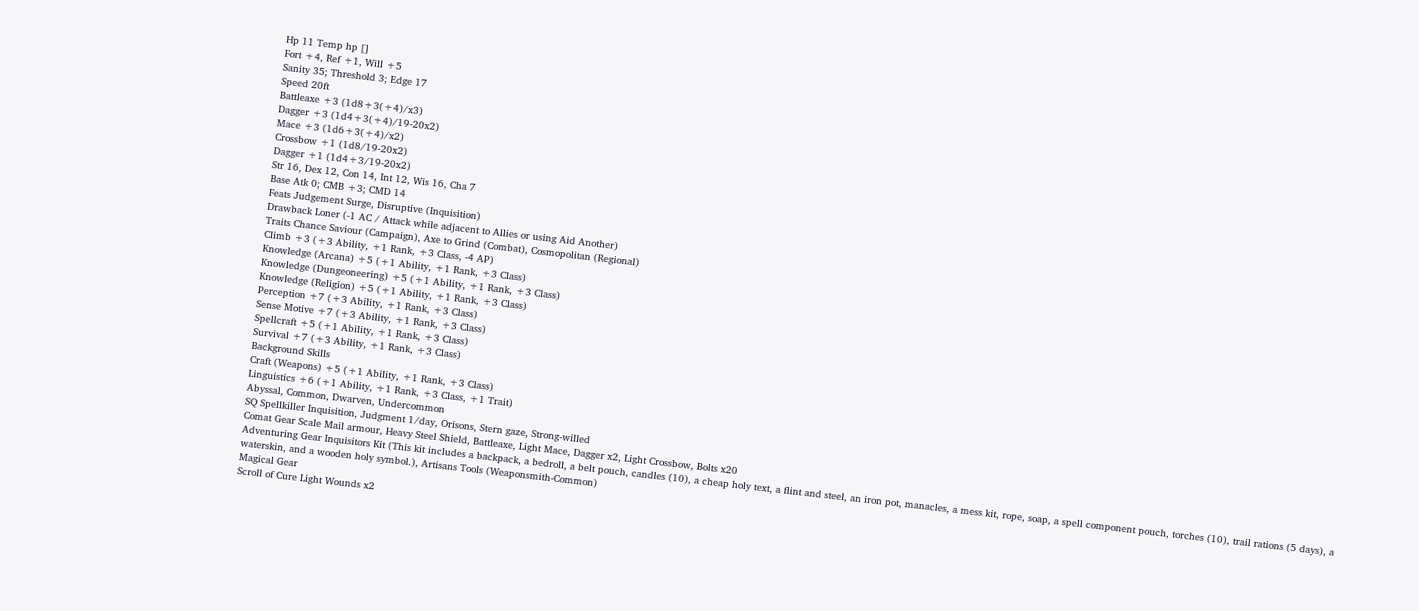Hp 11 Temp hp []
Fort +4, Ref +1, Will +5
Sanity 35; Threshold 3; Edge 17
Speed 20ft
Battleaxe +3 (1d8+3(+4)/x3)
Dagger +3 (1d4+3(+4)/19-20x2)
Mace +3 (1d6+3(+4)/x2)
Crossbow +1 (1d8/19-20x2)
Dagger +1 (1d4+3/19-20x2)
Str 16, Dex 12, Con 14, Int 12, Wis 16, Cha 7
Base Atk 0; CMB +3; CMD 14
Feats Judgement Surge, Disruptive (Inquisition)
Drawback Loner (-1 AC / Attack while adjacent to Allies or using Aid Another)
Traits Chance Saviour (Campaign), Axe to Grind (Combat), Cosmopolitan (Regional)
Climb +3 (+3 Ability, +1 Rank, +3 Class, -4 AP)
Knowledge (Arcana) +5 (+1 Ability, +1 Rank, +3 Class)
Knowledge (Dungeoneering) +5 (+1 Ability, +1 Rank, +3 Class)
Knowledge (Religion) +5 (+1 Ability, +1 Rank, +3 Class)
Perception +7 (+3 Ability, +1 Rank, +3 Class)
Sense Motive +7 (+3 Ability, +1 Rank, +3 Class)
Spellcraft +5 (+1 Ability, +1 Rank, +3 Class)
Survival +7 (+3 Ability, +1 Rank, +3 Class)
Background Skills
Craft (Weapons) +5 (+1 Ability, +1 Rank, +3 Class)
Linguistics +6 (+1 Ability, +1 Rank, +3 Class, +1 Trait)
Abyssal, Common, Dwarven, Undercommon
SQ Spellkiller Inquisition, Judgment 1/day, Orisons, Stern gaze, Strong-willed
Comat Gear Scale Mail armour, Heavy Steel Shield, Battleaxe, Light Mace, Dagger x2, Light Crossbow, Bolts x20
Adventuring Gear Inquisitors Kit (This kit includes a backpack, a bedroll, a belt pouch, candles (10), a cheap holy text, a flint and steel, an iron pot, manacles, a mess kit, rope, soap, a spell component pouch, torches (10), trail rations (5 days), a waterskin, and a wooden holy symbol.), Artisans Tools (Weaponsmith-Common)
Magical Gear
Scroll of Cure Light Wounds x2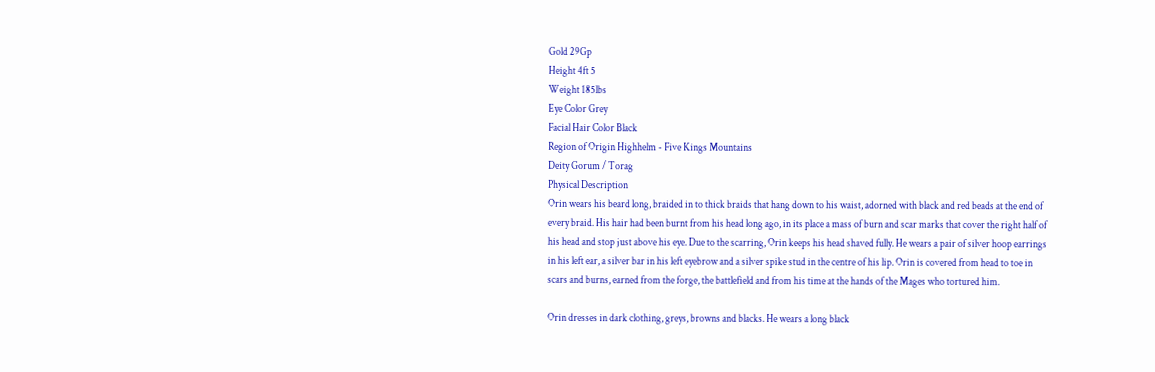Gold 29Gp
Height 4ft 5
Weight 185lbs
Eye Color Grey
Facial Hair Color Black
Region of Origin Highhelm - Five Kings Mountains
Deity Gorum / Torag
Physical Description
Orin wears his beard long, braided in to thick braids that hang down to his waist, adorned with black and red beads at the end of every braid. His hair had been burnt from his head long ago, in its place a mass of burn and scar marks that cover the right half of his head and stop just above his eye. Due to the scarring, Orin keeps his head shaved fully. He wears a pair of silver hoop earrings in his left ear, a silver bar in his left eyebrow and a silver spike stud in the centre of his lip. Orin is covered from head to toe in scars and burns, earned from the forge, the battlefield and from his time at the hands of the Mages who tortured him.

Orin dresses in dark clothing, greys, browns and blacks. He wears a long black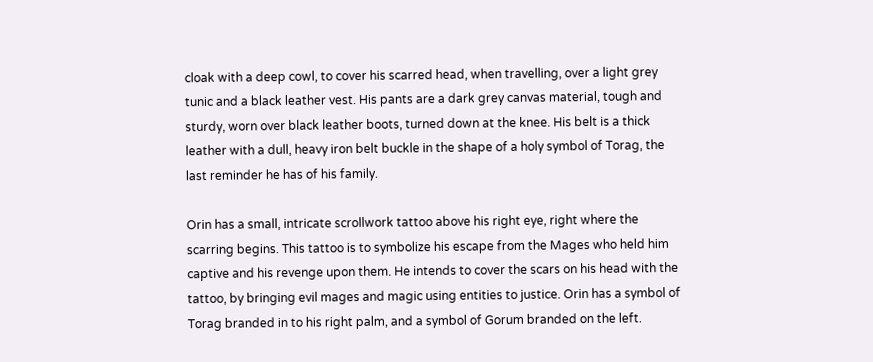cloak with a deep cowl, to cover his scarred head, when travelling, over a light grey tunic and a black leather vest. His pants are a dark grey canvas material, tough and sturdy, worn over black leather boots, turned down at the knee. His belt is a thick leather with a dull, heavy iron belt buckle in the shape of a holy symbol of Torag, the last reminder he has of his family.

Orin has a small, intricate scrollwork tattoo above his right eye, right where the scarring begins. This tattoo is to symbolize his escape from the Mages who held him captive and his revenge upon them. He intends to cover the scars on his head with the tattoo, by bringing evil mages and magic using entities to justice. Orin has a symbol of Torag branded in to his right palm, and a symbol of Gorum branded on the left.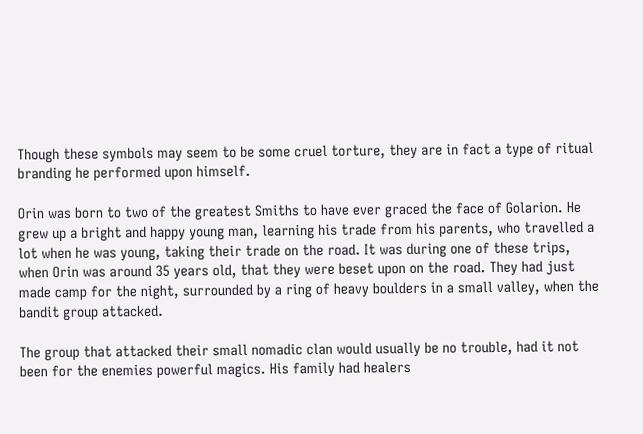Though these symbols may seem to be some cruel torture, they are in fact a type of ritual branding he performed upon himself.

Orin was born to two of the greatest Smiths to have ever graced the face of Golarion. He grew up a bright and happy young man, learning his trade from his parents, who travelled a lot when he was young, taking their trade on the road. It was during one of these trips, when Orin was around 35 years old, that they were beset upon on the road. They had just made camp for the night, surrounded by a ring of heavy boulders in a small valley, when the bandit group attacked.

The group that attacked their small nomadic clan would usually be no trouble, had it not been for the enemies powerful magics. His family had healers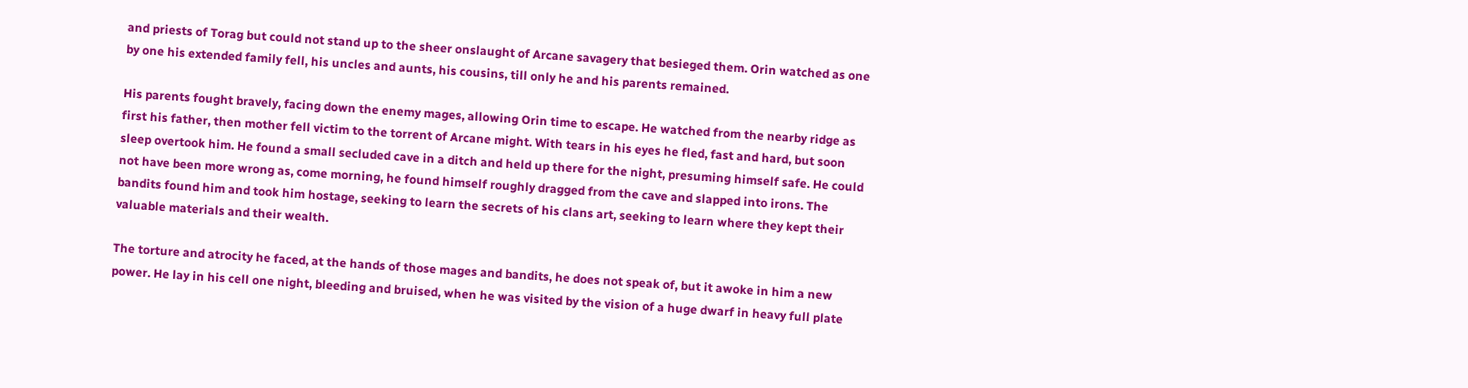and priests of Torag but could not stand up to the sheer onslaught of Arcane savagery that besieged them. Orin watched as one by one his extended family fell, his uncles and aunts, his cousins, till only he and his parents remained.

His parents fought bravely, facing down the enemy mages, allowing Orin time to escape. He watched from the nearby ridge as first his father, then mother fell victim to the torrent of Arcane might. With tears in his eyes he fled, fast and hard, but soon sleep overtook him. He found a small secluded cave in a ditch and held up there for the night, presuming himself safe. He could not have been more wrong as, come morning, he found himself roughly dragged from the cave and slapped into irons. The bandits found him and took him hostage, seeking to learn the secrets of his clans art, seeking to learn where they kept their valuable materials and their wealth.

The torture and atrocity he faced, at the hands of those mages and bandits, he does not speak of, but it awoke in him a new power. He lay in his cell one night, bleeding and bruised, when he was visited by the vision of a huge dwarf in heavy full plate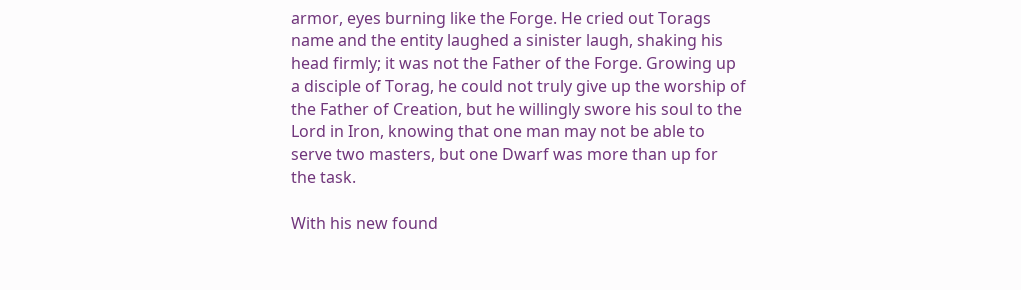armor, eyes burning like the Forge. He cried out Torags name and the entity laughed a sinister laugh, shaking his head firmly; it was not the Father of the Forge. Growing up a disciple of Torag, he could not truly give up the worship of the Father of Creation, but he willingly swore his soul to the Lord in Iron, knowing that one man may not be able to serve two masters, but one Dwarf was more than up for the task.

With his new found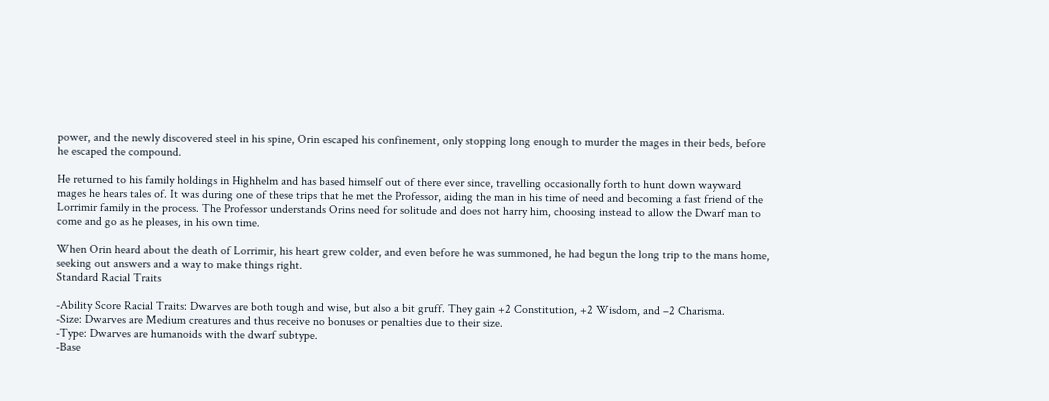power, and the newly discovered steel in his spine, Orin escaped his confinement, only stopping long enough to murder the mages in their beds, before he escaped the compound.

He returned to his family holdings in Highhelm and has based himself out of there ever since, travelling occasionally forth to hunt down wayward mages he hears tales of. It was during one of these trips that he met the Professor, aiding the man in his time of need and becoming a fast friend of the Lorrimir family in the process. The Professor understands Orins need for solitude and does not harry him, choosing instead to allow the Dwarf man to come and go as he pleases, in his own time.

When Orin heard about the death of Lorrimir, his heart grew colder, and even before he was summoned, he had begun the long trip to the mans home, seeking out answers and a way to make things right.
Standard Racial Traits

-Ability Score Racial Traits: Dwarves are both tough and wise, but also a bit gruff. They gain +2 Constitution, +2 Wisdom, and –2 Charisma.
-Size: Dwarves are Medium creatures and thus receive no bonuses or penalties due to their size.
-Type: Dwarves are humanoids with the dwarf subtype.
-Base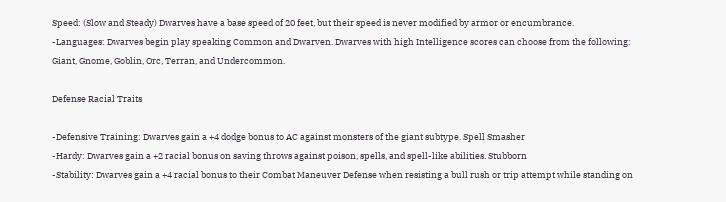Speed: (Slow and Steady) Dwarves have a base speed of 20 feet, but their speed is never modified by armor or encumbrance.
-Languages: Dwarves begin play speaking Common and Dwarven. Dwarves with high Intelligence scores can choose from the following: Giant, Gnome, Goblin, Orc, Terran, and Undercommon.

Defense Racial Traits

-Defensive Training: Dwarves gain a +4 dodge bonus to AC against monsters of the giant subtype. Spell Smasher
-Hardy: Dwarves gain a +2 racial bonus on saving throws against poison, spells, and spell-like abilities. Stubborn
-Stability: Dwarves gain a +4 racial bonus to their Combat Maneuver Defense when resisting a bull rush or trip attempt while standing on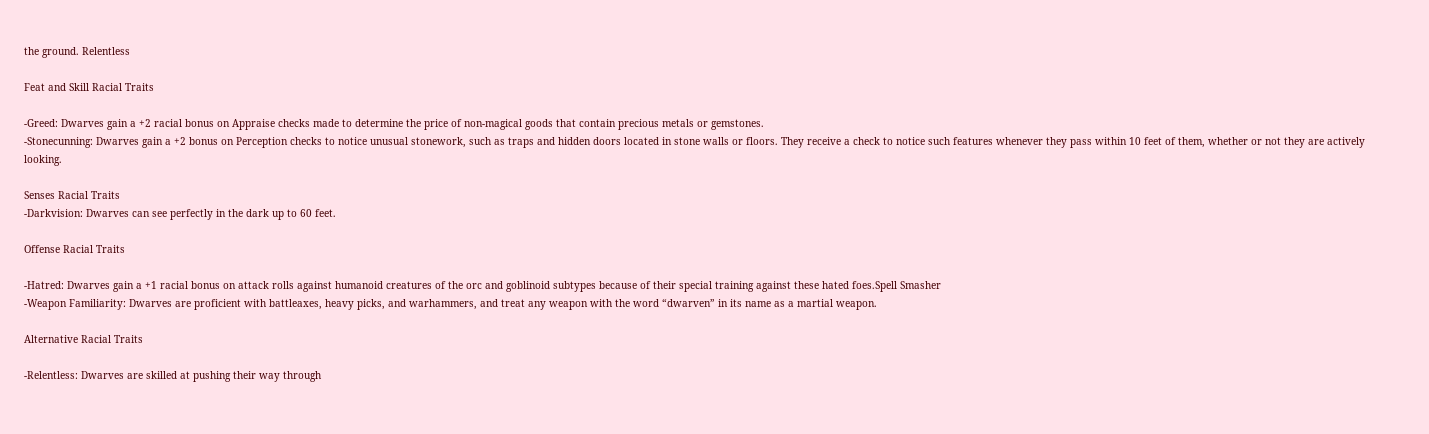the ground. Relentless

Feat and Skill Racial Traits

-Greed: Dwarves gain a +2 racial bonus on Appraise checks made to determine the price of non-magical goods that contain precious metals or gemstones.
-Stonecunning: Dwarves gain a +2 bonus on Perception checks to notice unusual stonework, such as traps and hidden doors located in stone walls or floors. They receive a check to notice such features whenever they pass within 10 feet of them, whether or not they are actively looking.

Senses Racial Traits
-Darkvision: Dwarves can see perfectly in the dark up to 60 feet.

Offense Racial Traits

-Hatred: Dwarves gain a +1 racial bonus on attack rolls against humanoid creatures of the orc and goblinoid subtypes because of their special training against these hated foes.Spell Smasher
-Weapon Familiarity: Dwarves are proficient with battleaxes, heavy picks, and warhammers, and treat any weapon with the word “dwarven” in its name as a martial weapon.

Alternative Racial Traits

-Relentless: Dwarves are skilled at pushing their way through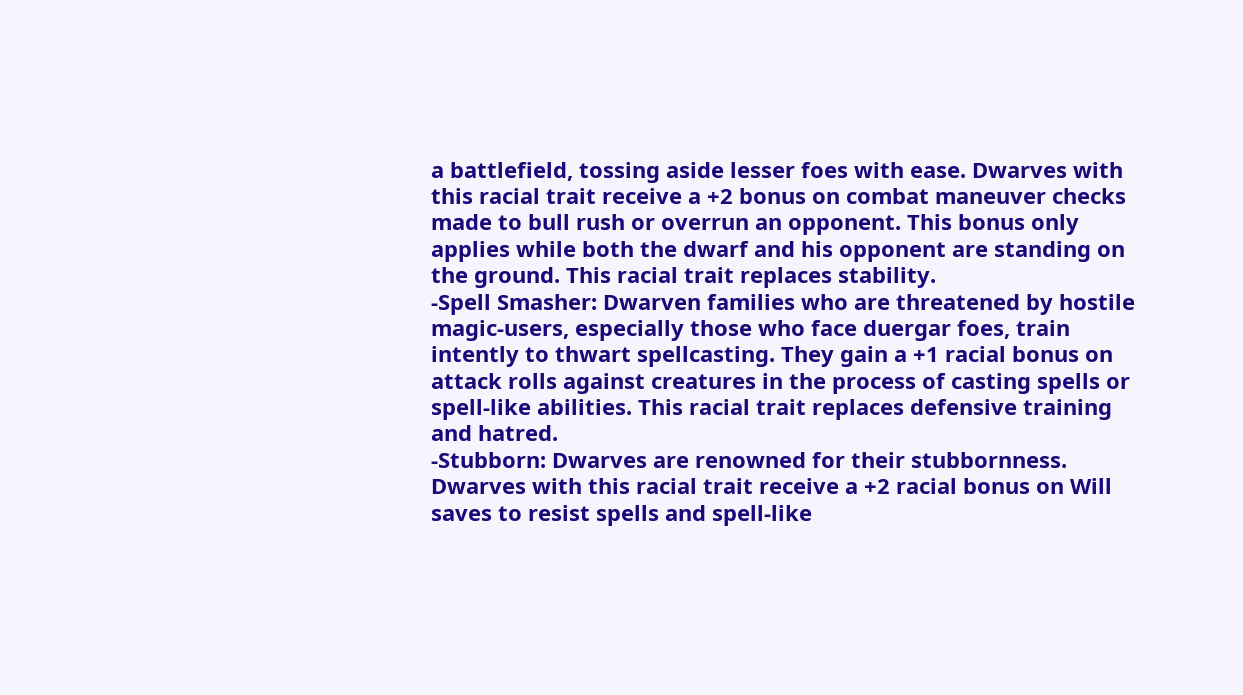a battlefield, tossing aside lesser foes with ease. Dwarves with this racial trait receive a +2 bonus on combat maneuver checks made to bull rush or overrun an opponent. This bonus only applies while both the dwarf and his opponent are standing on the ground. This racial trait replaces stability.
-Spell Smasher: Dwarven families who are threatened by hostile magic-users, especially those who face duergar foes, train intently to thwart spellcasting. They gain a +1 racial bonus on attack rolls against creatures in the process of casting spells or spell-like abilities. This racial trait replaces defensive training and hatred.
-Stubborn: Dwarves are renowned for their stubbornness. Dwarves with this racial trait receive a +2 racial bonus on Will saves to resist spells and spell-like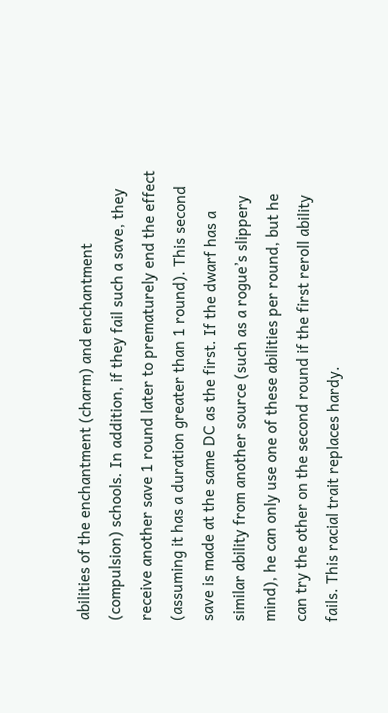abilities of the enchantment (charm) and enchantment (compulsion) schools. In addition, if they fail such a save, they receive another save 1 round later to prematurely end the effect (assuming it has a duration greater than 1 round). This second save is made at the same DC as the first. If the dwarf has a similar ability from another source (such as a rogue’s slippery mind), he can only use one of these abilities per round, but he can try the other on the second round if the first reroll ability fails. This racial trait replaces hardy.